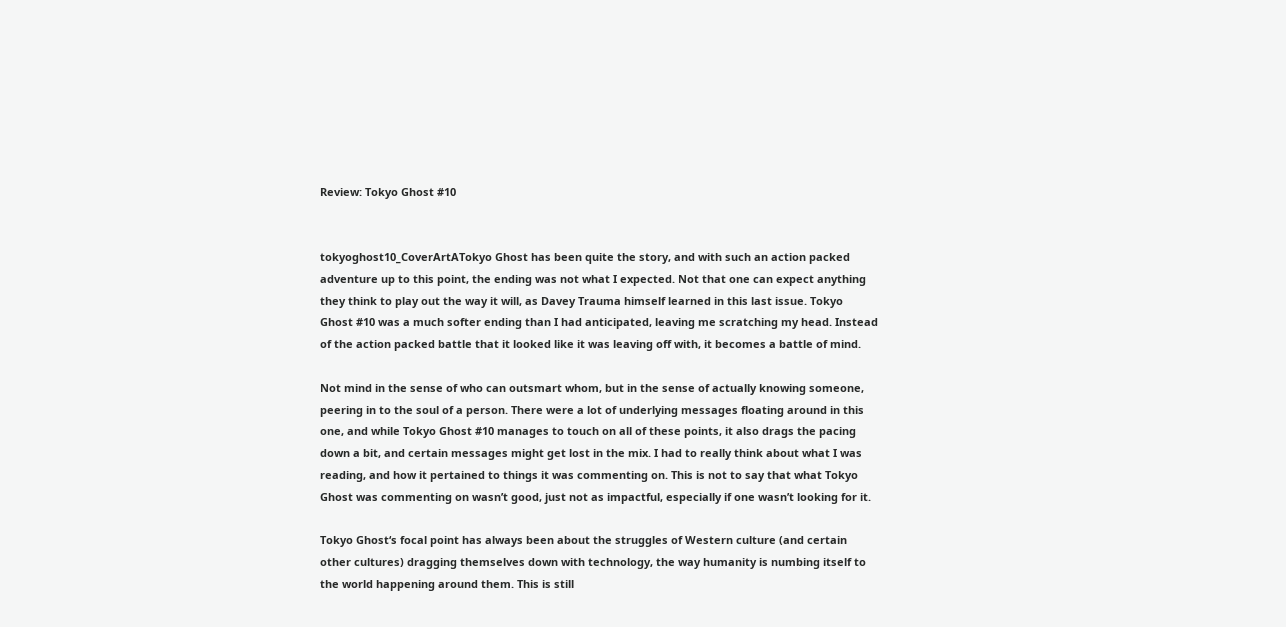Review: Tokyo Ghost #10


tokyoghost10_CoverArtATokyo Ghost has been quite the story, and with such an action packed adventure up to this point, the ending was not what I expected. Not that one can expect anything they think to play out the way it will, as Davey Trauma himself learned in this last issue. Tokyo Ghost #10 was a much softer ending than I had anticipated, leaving me scratching my head. Instead of the action packed battle that it looked like it was leaving off with, it becomes a battle of mind.

Not mind in the sense of who can outsmart whom, but in the sense of actually knowing someone, peering in to the soul of a person. There were a lot of underlying messages floating around in this one, and while Tokyo Ghost #10 manages to touch on all of these points, it also drags the pacing down a bit, and certain messages might get lost in the mix. I had to really think about what I was reading, and how it pertained to things it was commenting on. This is not to say that what Tokyo Ghost was commenting on wasn’t good, just not as impactful, especially if one wasn’t looking for it.

Tokyo Ghost‘s focal point has always been about the struggles of Western culture (and certain other cultures) dragging themselves down with technology, the way humanity is numbing itself to the world happening around them. This is still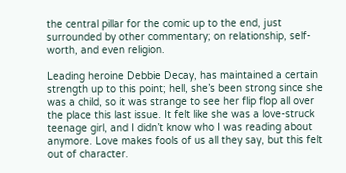the central pillar for the comic up to the end, just surrounded by other commentary; on relationship, self-worth, and even religion.

Leading heroine Debbie Decay, has maintained a certain strength up to this point; hell, she’s been strong since she was a child, so it was strange to see her flip flop all over the place this last issue. It felt like she was a love-struck teenage girl, and I didn’t know who I was reading about anymore. Love makes fools of us all they say, but this felt out of character.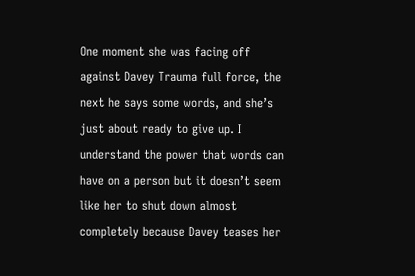One moment she was facing off against Davey Trauma full force, the next he says some words, and she’s just about ready to give up. I understand the power that words can have on a person but it doesn’t seem like her to shut down almost completely because Davey teases her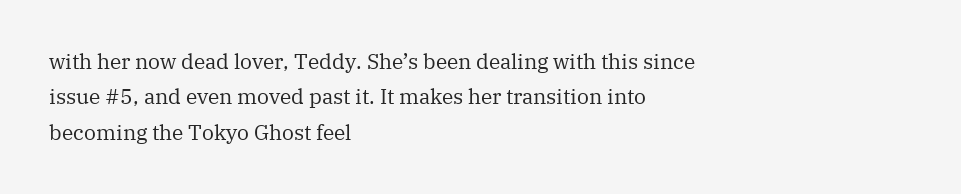with her now dead lover, Teddy. She’s been dealing with this since issue #5, and even moved past it. It makes her transition into becoming the Tokyo Ghost feel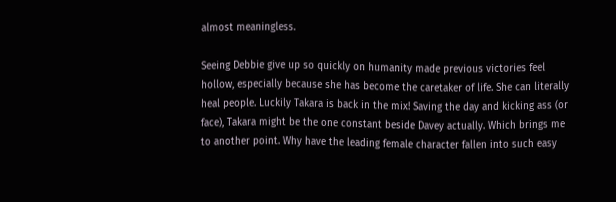almost meaningless.

Seeing Debbie give up so quickly on humanity made previous victories feel hollow, especially because she has become the caretaker of life. She can literally heal people. Luckily Takara is back in the mix! Saving the day and kicking ass (or face), Takara might be the one constant beside Davey actually. Which brings me to another point. Why have the leading female character fallen into such easy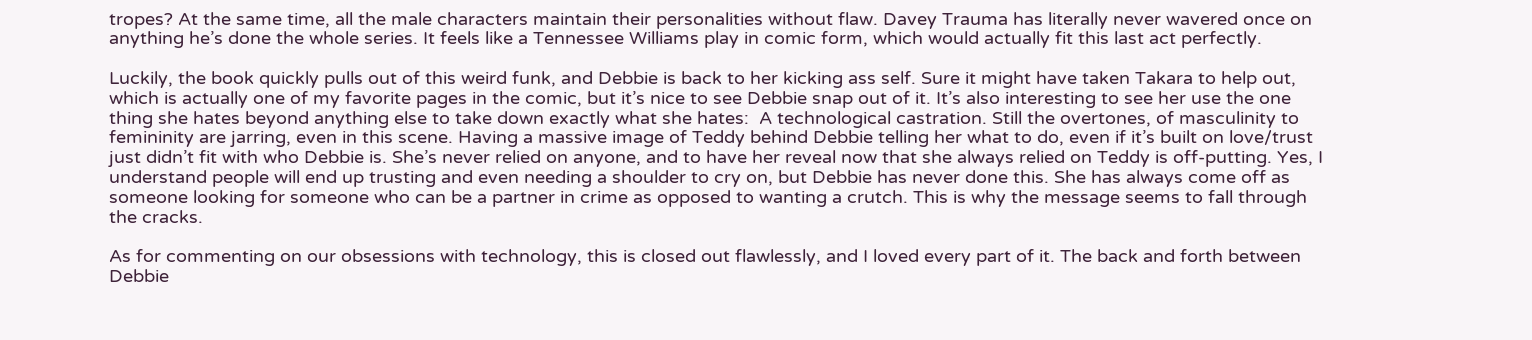tropes? At the same time, all the male characters maintain their personalities without flaw. Davey Trauma has literally never wavered once on anything he’s done the whole series. It feels like a Tennessee Williams play in comic form, which would actually fit this last act perfectly.

Luckily, the book quickly pulls out of this weird funk, and Debbie is back to her kicking ass self. Sure it might have taken Takara to help out, which is actually one of my favorite pages in the comic, but it’s nice to see Debbie snap out of it. It’s also interesting to see her use the one thing she hates beyond anything else to take down exactly what she hates:  A technological castration. Still the overtones, of masculinity to femininity are jarring, even in this scene. Having a massive image of Teddy behind Debbie telling her what to do, even if it’s built on love/trust just didn’t fit with who Debbie is. She’s never relied on anyone, and to have her reveal now that she always relied on Teddy is off-putting. Yes, I understand people will end up trusting and even needing a shoulder to cry on, but Debbie has never done this. She has always come off as someone looking for someone who can be a partner in crime as opposed to wanting a crutch. This is why the message seems to fall through the cracks.

As for commenting on our obsessions with technology, this is closed out flawlessly, and I loved every part of it. The back and forth between Debbie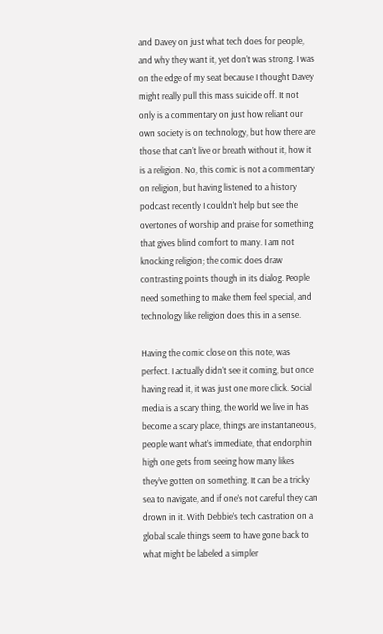and Davey on just what tech does for people, and why they want it, yet don’t was strong. I was on the edge of my seat because I thought Davey might really pull this mass suicide off. It not only is a commentary on just how reliant our own society is on technology, but how there are those that can’t live or breath without it, how it is a religion. No, this comic is not a commentary on religion, but having listened to a history podcast recently I couldn’t help but see the overtones of worship and praise for something that gives blind comfort to many. I am not knocking religion; the comic does draw contrasting points though in its dialog. People need something to make them feel special, and technology like religion does this in a sense.

Having the comic close on this note, was perfect. I actually didn’t see it coming, but once having read it, it was just one more click. Social media is a scary thing, the world we live in has become a scary place, things are instantaneous, people want what’s immediate, that endorphin high one gets from seeing how many likes they’ve gotten on something. It can be a tricky sea to navigate, and if one’s not careful they can drown in it. With Debbie’s tech castration on a global scale things seem to have gone back to what might be labeled a simpler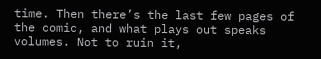time. Then there’s the last few pages of the comic, and what plays out speaks volumes. Not to ruin it,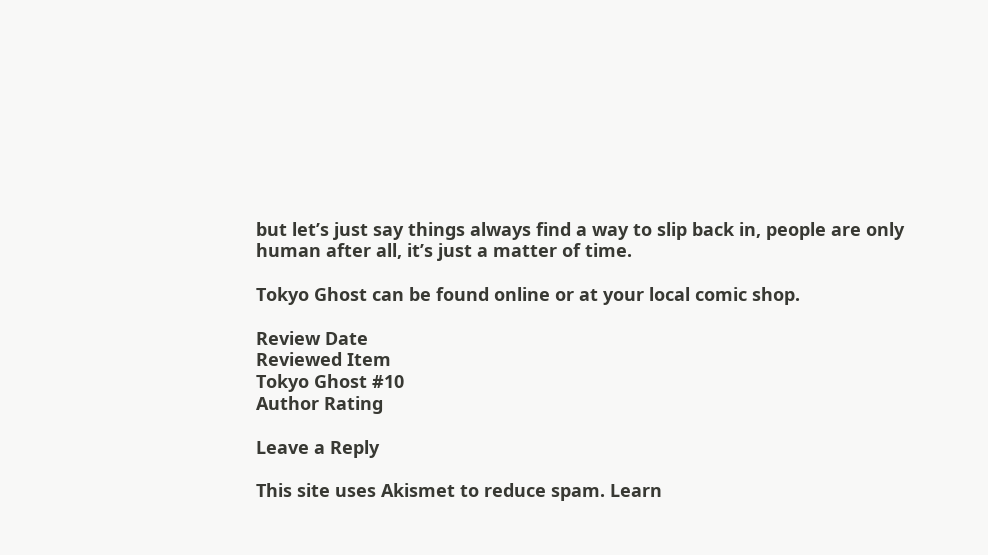but let’s just say things always find a way to slip back in, people are only human after all, it’s just a matter of time.

Tokyo Ghost can be found online or at your local comic shop.

Review Date
Reviewed Item
Tokyo Ghost #10
Author Rating

Leave a Reply

This site uses Akismet to reduce spam. Learn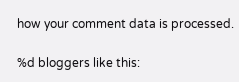how your comment data is processed.

%d bloggers like this: